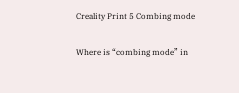Creality Print 5 Combing mode

Where is “combing mode” in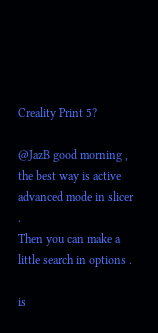Creality Print 5?

@JazB good morning , the best way is active advanced mode in slicer .
Then you can make a little search in options .

is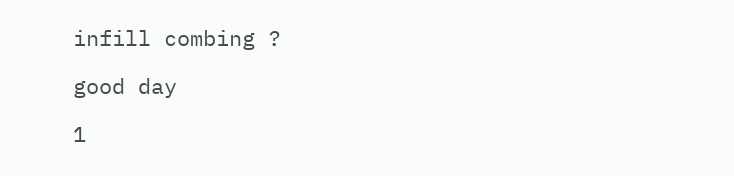infill combing ?

good day

1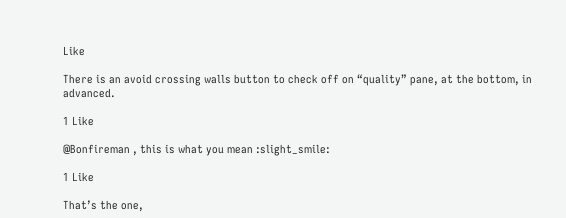Like

There is an avoid crossing walls button to check off on “quality” pane, at the bottom, in advanced.

1 Like

@Bonfireman , this is what you mean :slight_smile:

1 Like

That’s the one,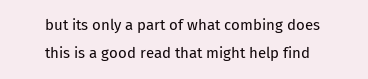but its only a part of what combing does this is a good read that might help find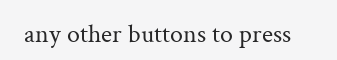any other buttons to press